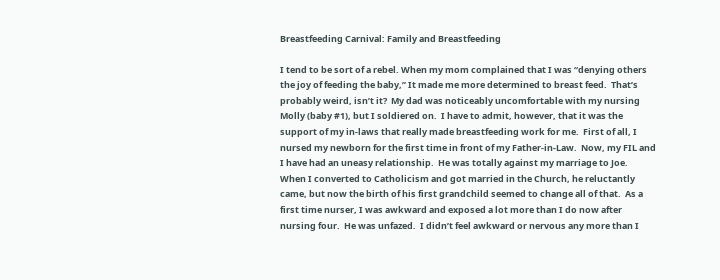Breastfeeding Carnival: Family and Breastfeeding

I tend to be sort of a rebel. When my mom complained that I was “denying others the joy of feeding the baby,” It made me more determined to breast feed.  That’s probably weird, isn’t it?  My dad was noticeably uncomfortable with my nursing Molly (baby #1), but I soldiered on.  I have to admit, however, that it was the support of my in-laws that really made breastfeeding work for me.  First of all, I nursed my newborn for the first time in front of my Father-in-Law.  Now, my FIL and I have had an uneasy relationship.  He was totally against my marriage to Joe.  When I converted to Catholicism and got married in the Church, he reluctantly came, but now the birth of his first grandchild seemed to change all of that.  As a first time nurser, I was awkward and exposed a lot more than I do now after nursing four.  He was unfazed.  I didn’t feel awkward or nervous any more than I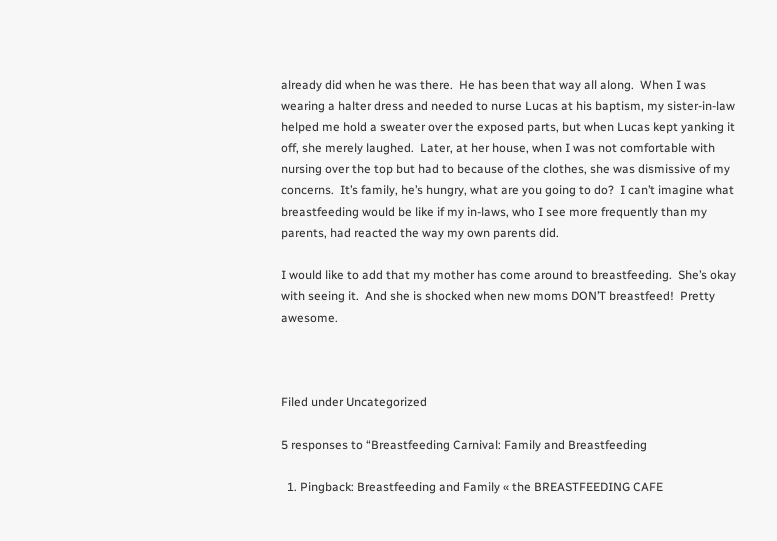already did when he was there.  He has been that way all along.  When I was wearing a halter dress and needed to nurse Lucas at his baptism, my sister-in-law helped me hold a sweater over the exposed parts, but when Lucas kept yanking it off, she merely laughed.  Later, at her house, when I was not comfortable with nursing over the top but had to because of the clothes, she was dismissive of my concerns.  It’s family, he’s hungry, what are you going to do?  I can’t imagine what breastfeeding would be like if my in-laws, who I see more frequently than my parents, had reacted the way my own parents did.

I would like to add that my mother has come around to breastfeeding.  She’s okay with seeing it.  And she is shocked when new moms DON’T breastfeed!  Pretty awesome.



Filed under Uncategorized

5 responses to “Breastfeeding Carnival: Family and Breastfeeding

  1. Pingback: Breastfeeding and Family « the BREASTFEEDING CAFE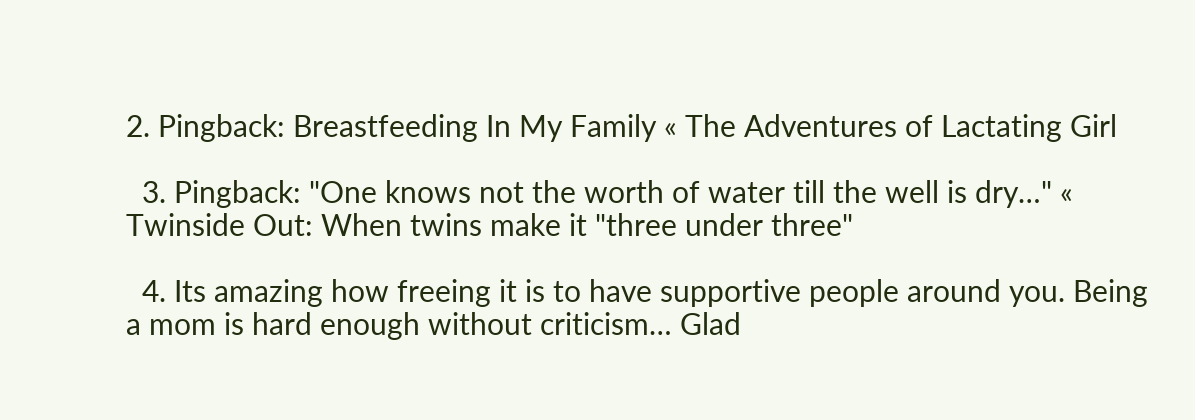2. Pingback: Breastfeeding In My Family « The Adventures of Lactating Girl

  3. Pingback: "One knows not the worth of water till the well is dry…" « Twinside Out: When twins make it "three under three"

  4. Its amazing how freeing it is to have supportive people around you. Being a mom is hard enough without criticism… Glad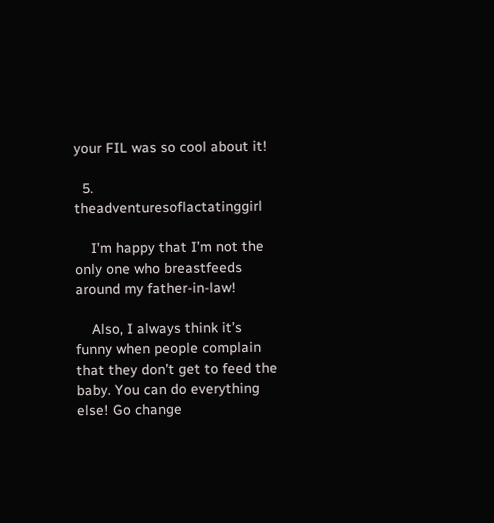your FIL was so cool about it!

  5. theadventuresoflactatinggirl

    I’m happy that I’m not the only one who breastfeeds around my father-in-law!

    Also, I always think it’s funny when people complain that they don’t get to feed the baby. You can do everything else! Go change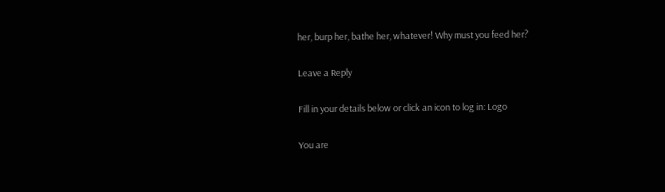her, burp her, bathe her, whatever! Why must you feed her?

Leave a Reply

Fill in your details below or click an icon to log in: Logo

You are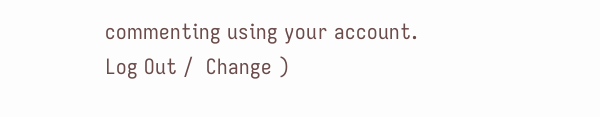commenting using your account. Log Out /  Change )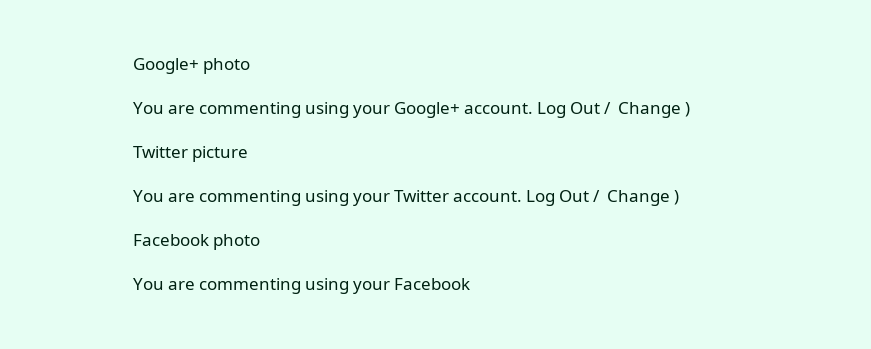Google+ photo

You are commenting using your Google+ account. Log Out /  Change )

Twitter picture

You are commenting using your Twitter account. Log Out /  Change )

Facebook photo

You are commenting using your Facebook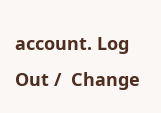account. Log Out /  Change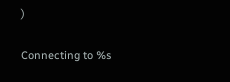)


Connecting to %s